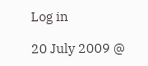Log in

20 July 2009 @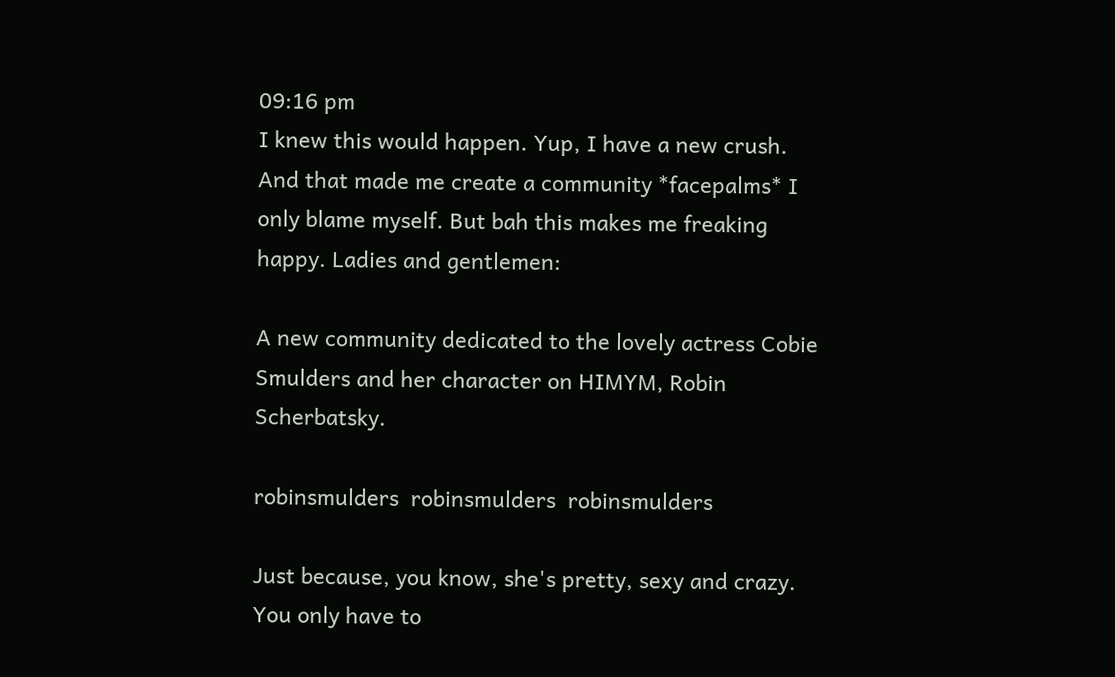09:16 pm
I knew this would happen. Yup, I have a new crush. And that made me create a community *facepalms* I only blame myself. But bah this makes me freaking happy. Ladies and gentlemen:

A new community dedicated to the lovely actress Cobie Smulders and her character on HIMYM, Robin Scherbatsky.

robinsmulders  robinsmulders  robinsmulders

Just because, you know, she's pretty, sexy and crazy.
You only have to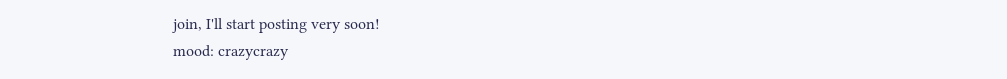join, I'll start posting very soon!
mood: crazycrazy